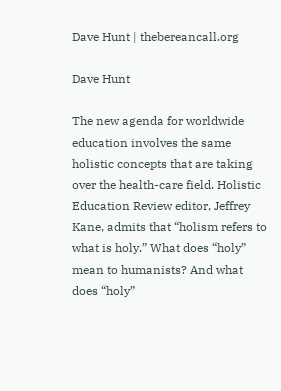Dave Hunt | thebereancall.org

Dave Hunt

The new agenda for worldwide education involves the same holistic concepts that are taking over the health-care field. Holistic Education Review editor, Jeffrey Kane, admits that “holism refers to what is holy.” What does “holy” mean to humanists? And what does “holy”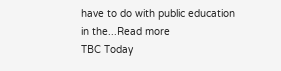have to do with public education in the...Read more
TBC Today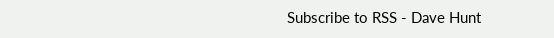Subscribe to RSS - Dave Hunt